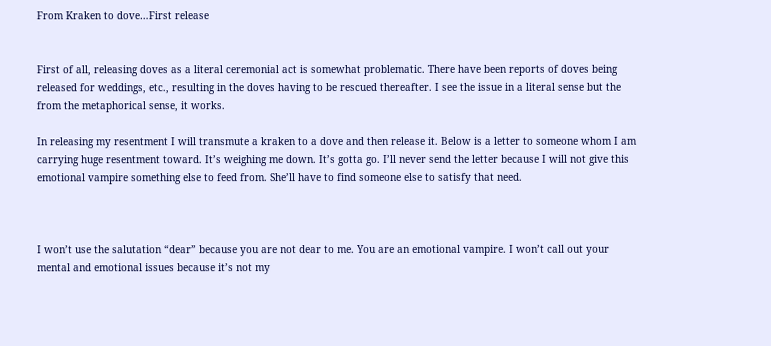From Kraken to dove…First release


First of all, releasing doves as a literal ceremonial act is somewhat problematic. There have been reports of doves being released for weddings, etc., resulting in the doves having to be rescued thereafter. I see the issue in a literal sense but the from the metaphorical sense, it works.

In releasing my resentment I will transmute a kraken to a dove and then release it. Below is a letter to someone whom I am carrying huge resentment toward. It’s weighing me down. It’s gotta go. I’ll never send the letter because I will not give this emotional vampire something else to feed from. She’ll have to find someone else to satisfy that need.



I won’t use the salutation “dear” because you are not dear to me. You are an emotional vampire. I won’t call out your mental and emotional issues because it’s not my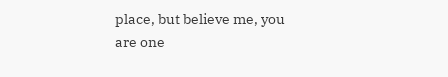place, but believe me, you are one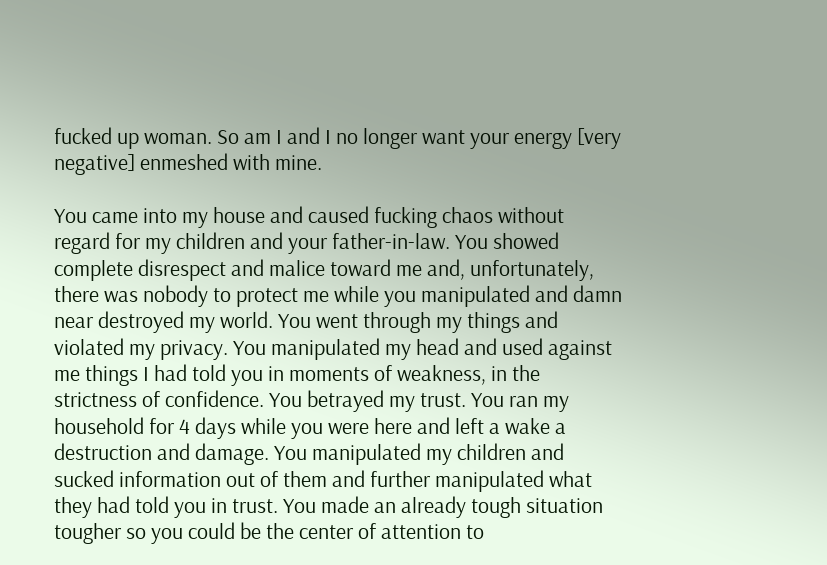fucked up woman. So am I and I no longer want your energy [very negative] enmeshed with mine.

You came into my house and caused fucking chaos without regard for my children and your father-in-law. You showed complete disrespect and malice toward me and, unfortunately, there was nobody to protect me while you manipulated and damn near destroyed my world. You went through my things and violated my privacy. You manipulated my head and used against me things I had told you in moments of weakness, in the strictness of confidence. You betrayed my trust. You ran my household for 4 days while you were here and left a wake a destruction and damage. You manipulated my children and sucked information out of them and further manipulated what they had told you in trust. You made an already tough situation tougher so you could be the center of attention to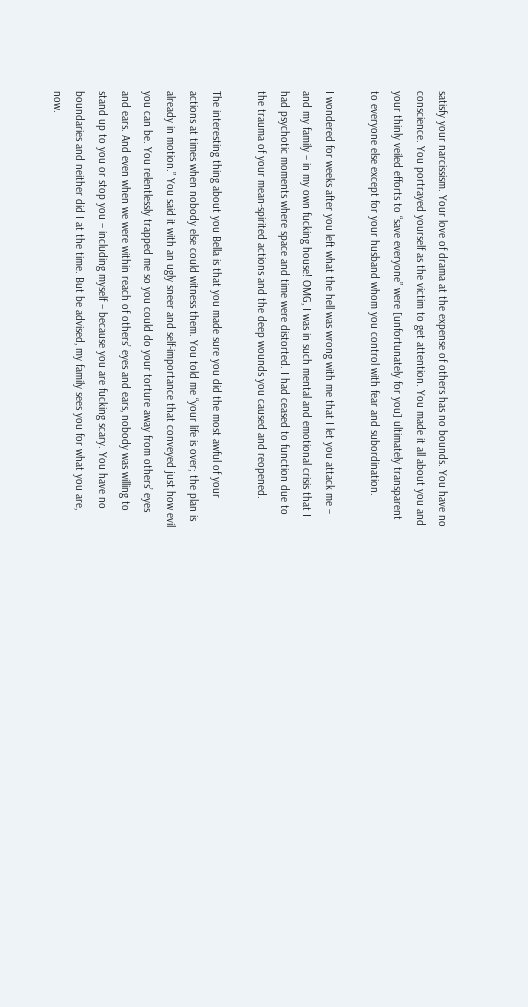satisfy your narcissism. Your love of drama at the expense of others has no bounds. You have no conscience. You portrayed yourself as the victim to get attention. You made it all about you and your thinly veiled efforts to “save everyone” were [unfortunately for you] ultimately transparent to everyone else except for your husband whom you control with fear and subordination.

I wondered for weeks after you left what the hell was wrong with me that I let you attack me – and my family – in my own fucking house! OMG, I was in such mental and emotional crisis that I had psychotic moments where space and time were distorted. I had ceased to function due to the trauma of your mean-spirited actions and the deep wounds you caused and reopened.

The interesting thing about you Bella is that you made sure you did the most awful of your actions at times when nobody else could witness them. You told me “your life is over; the plan is already in motion.” You said it with an ugly sneer and self-importance that conveyed just how evil you can be. You relentlessly trapped me so you could do your torture away from others’ eyes and ears. And even when we were within reach of others’ eyes and ears, nobody was willing to stand up to you or stop you – including myself – because you are fucking scary. You have no boundaries and neither did I at the time. But be advised, my family sees you for what you are, now.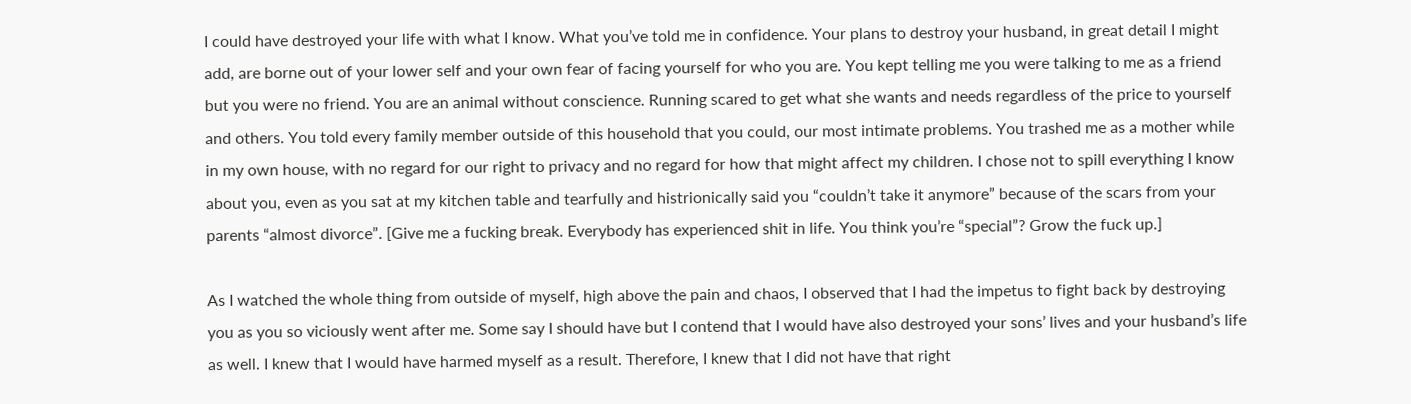I could have destroyed your life with what I know. What you’ve told me in confidence. Your plans to destroy your husband, in great detail I might add, are borne out of your lower self and your own fear of facing yourself for who you are. You kept telling me you were talking to me as a friend but you were no friend. You are an animal without conscience. Running scared to get what she wants and needs regardless of the price to yourself and others. You told every family member outside of this household that you could, our most intimate problems. You trashed me as a mother while in my own house, with no regard for our right to privacy and no regard for how that might affect my children. I chose not to spill everything I know about you, even as you sat at my kitchen table and tearfully and histrionically said you “couldn’t take it anymore” because of the scars from your parents “almost divorce”. [Give me a fucking break. Everybody has experienced shit in life. You think you’re “special”? Grow the fuck up.]

As I watched the whole thing from outside of myself, high above the pain and chaos, I observed that I had the impetus to fight back by destroying you as you so viciously went after me. Some say I should have but I contend that I would have also destroyed your sons’ lives and your husband’s life as well. I knew that I would have harmed myself as a result. Therefore, I knew that I did not have that right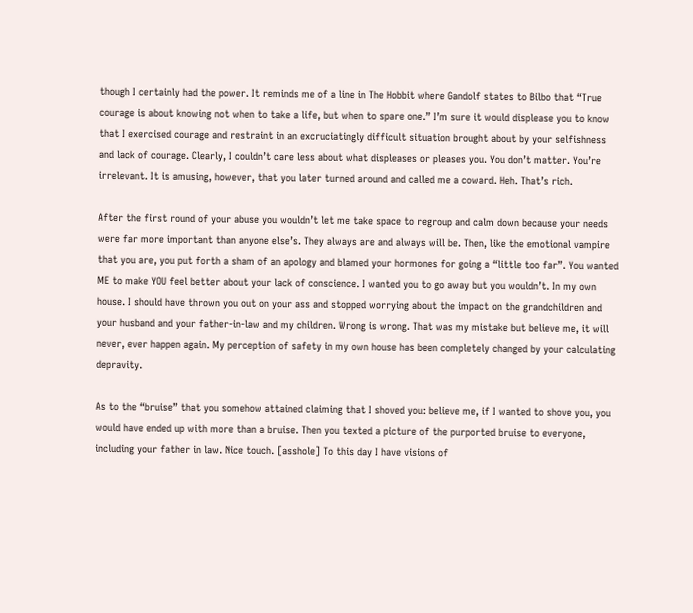though I certainly had the power. It reminds me of a line in The Hobbit where Gandolf states to Bilbo that “True courage is about knowing not when to take a life, but when to spare one.” I’m sure it would displease you to know that I exercised courage and restraint in an excruciatingly difficult situation brought about by your selfishness and lack of courage. Clearly, I couldn’t care less about what displeases or pleases you. You don’t matter. You’re irrelevant. It is amusing, however, that you later turned around and called me a coward. Heh. That’s rich.

After the first round of your abuse you wouldn’t let me take space to regroup and calm down because your needs were far more important than anyone else’s. They always are and always will be. Then, like the emotional vampire that you are, you put forth a sham of an apology and blamed your hormones for going a “little too far”. You wanted ME to make YOU feel better about your lack of conscience. I wanted you to go away but you wouldn’t. In my own house. I should have thrown you out on your ass and stopped worrying about the impact on the grandchildren and your husband and your father-in-law and my children. Wrong is wrong. That was my mistake but believe me, it will never, ever happen again. My perception of safety in my own house has been completely changed by your calculating depravity.

As to the “bruise” that you somehow attained claiming that I shoved you: believe me, if I wanted to shove you, you would have ended up with more than a bruise. Then you texted a picture of the purported bruise to everyone, including your father in law. Nice touch. [asshole] To this day I have visions of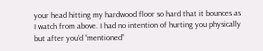your head hitting my hardwood floor so hard that it bounces as I watch from above. I had no intention of hurting you physically but after you’d “mentioned”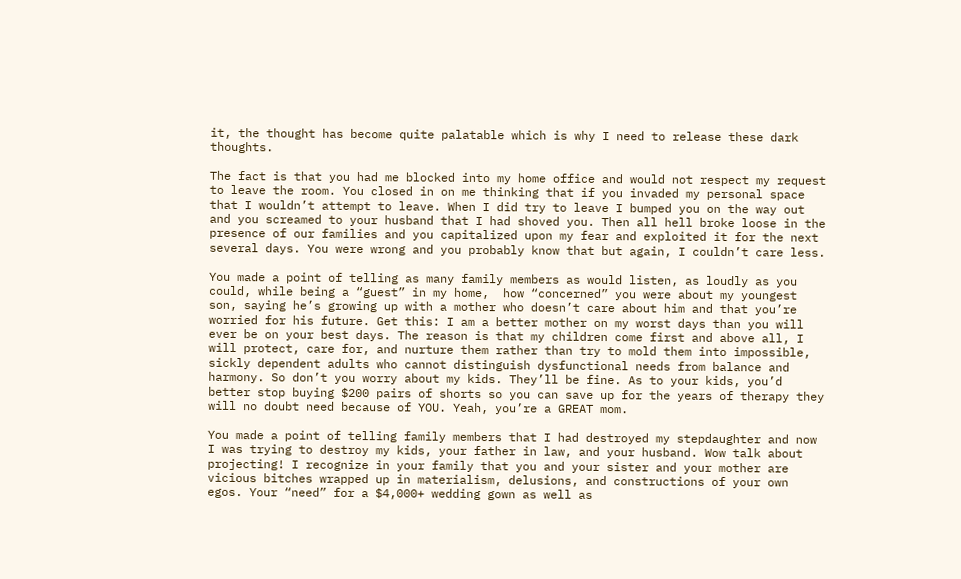it, the thought has become quite palatable which is why I need to release these dark thoughts.

The fact is that you had me blocked into my home office and would not respect my request to leave the room. You closed in on me thinking that if you invaded my personal space that I wouldn’t attempt to leave. When I did try to leave I bumped you on the way out and you screamed to your husband that I had shoved you. Then all hell broke loose in the presence of our families and you capitalized upon my fear and exploited it for the next several days. You were wrong and you probably know that but again, I couldn’t care less.

You made a point of telling as many family members as would listen, as loudly as you could, while being a “guest” in my home,  how “concerned” you were about my youngest son, saying he’s growing up with a mother who doesn’t care about him and that you’re worried for his future. Get this: I am a better mother on my worst days than you will ever be on your best days. The reason is that my children come first and above all, I will protect, care for, and nurture them rather than try to mold them into impossible, sickly dependent adults who cannot distinguish dysfunctional needs from balance and harmony. So don’t you worry about my kids. They’ll be fine. As to your kids, you’d better stop buying $200 pairs of shorts so you can save up for the years of therapy they will no doubt need because of YOU. Yeah, you’re a GREAT mom.

You made a point of telling family members that I had destroyed my stepdaughter and now I was trying to destroy my kids, your father in law, and your husband. Wow talk about projecting! I recognize in your family that you and your sister and your mother are vicious bitches wrapped up in materialism, delusions, and constructions of your own egos. Your “need” for a $4,000+ wedding gown as well as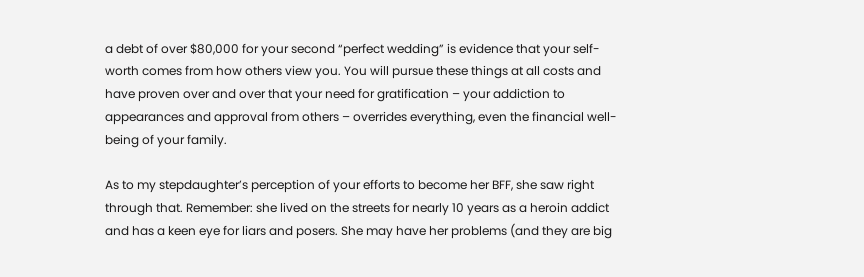a debt of over $80,000 for your second “perfect wedding” is evidence that your self-worth comes from how others view you. You will pursue these things at all costs and have proven over and over that your need for gratification – your addiction to appearances and approval from others – overrides everything, even the financial well-being of your family.

As to my stepdaughter’s perception of your efforts to become her BFF, she saw right through that. Remember: she lived on the streets for nearly 10 years as a heroin addict and has a keen eye for liars and posers. She may have her problems (and they are big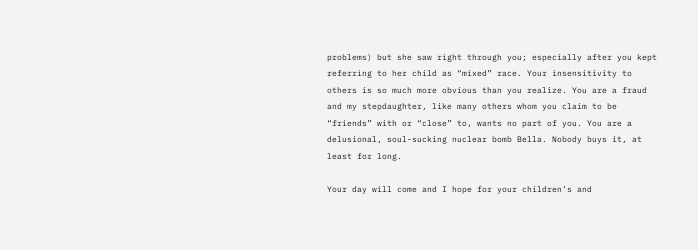problems) but she saw right through you; especially after you kept referring to her child as “mixed” race. Your insensitivity to others is so much more obvious than you realize. You are a fraud and my stepdaughter, like many others whom you claim to be “friends” with or “close” to, wants no part of you. You are a delusional, soul-sucking nuclear bomb Bella. Nobody buys it, at least for long.

Your day will come and I hope for your children’s and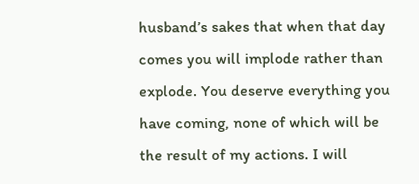husband’s sakes that when that day comes you will implode rather than explode. You deserve everything you have coming, none of which will be the result of my actions. I will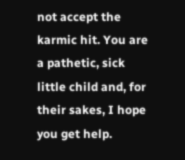not accept the karmic hit. You are a pathetic, sick little child and, for their sakes, I hope you get help.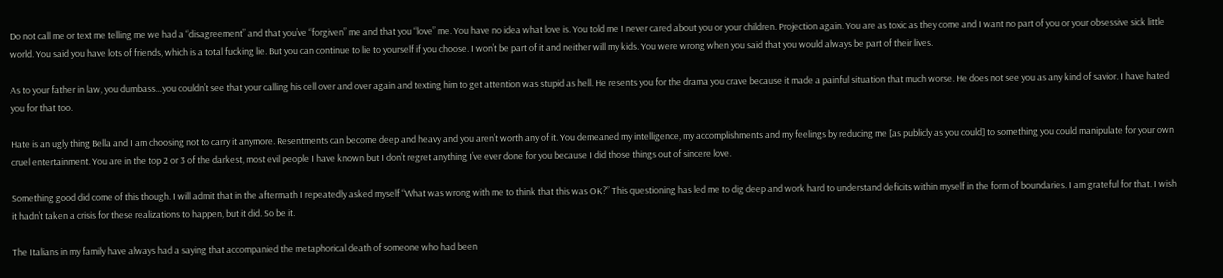Do not call me or text me telling me we had a “disagreement” and that you’ve “forgiven” me and that you “love” me. You have no idea what love is. You told me I never cared about you or your children. Projection again. You are as toxic as they come and I want no part of you or your obsessive sick little world. You said you have lots of friends, which is a total fucking lie. But you can continue to lie to yourself if you choose. I won’t be part of it and neither will my kids. You were wrong when you said that you would always be part of their lives.

As to your father in law, you dumbass…you couldn’t see that your calling his cell over and over again and texting him to get attention was stupid as hell. He resents you for the drama you crave because it made a painful situation that much worse. He does not see you as any kind of savior. I have hated you for that too.

Hate is an ugly thing Bella and I am choosing not to carry it anymore. Resentments can become deep and heavy and you aren’t worth any of it. You demeaned my intelligence, my accomplishments and my feelings by reducing me [as publicly as you could] to something you could manipulate for your own cruel entertainment. You are in the top 2 or 3 of the darkest, most evil people I have known but I don’t regret anything I’ve ever done for you because I did those things out of sincere love.

Something good did come of this though. I will admit that in the aftermath I repeatedly asked myself “What was wrong with me to think that this was OK?” This questioning has led me to dig deep and work hard to understand deficits within myself in the form of boundaries. I am grateful for that. I wish it hadn’t taken a crisis for these realizations to happen, but it did. So be it.

The Italians in my family have always had a saying that accompanied the metaphorical death of someone who had been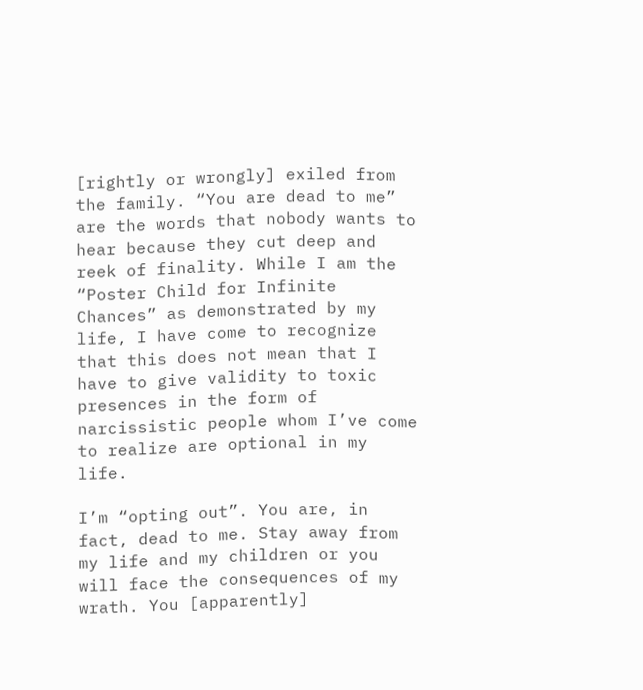[rightly or wrongly] exiled from the family. “You are dead to me” are the words that nobody wants to hear because they cut deep and reek of finality. While I am the “Poster Child for Infinite Chances” as demonstrated by my life, I have come to recognize that this does not mean that I have to give validity to toxic presences in the form of narcissistic people whom I’ve come to realize are optional in my life.

I’m “opting out”. You are, in fact, dead to me. Stay away from my life and my children or you will face the consequences of my wrath. You [apparently]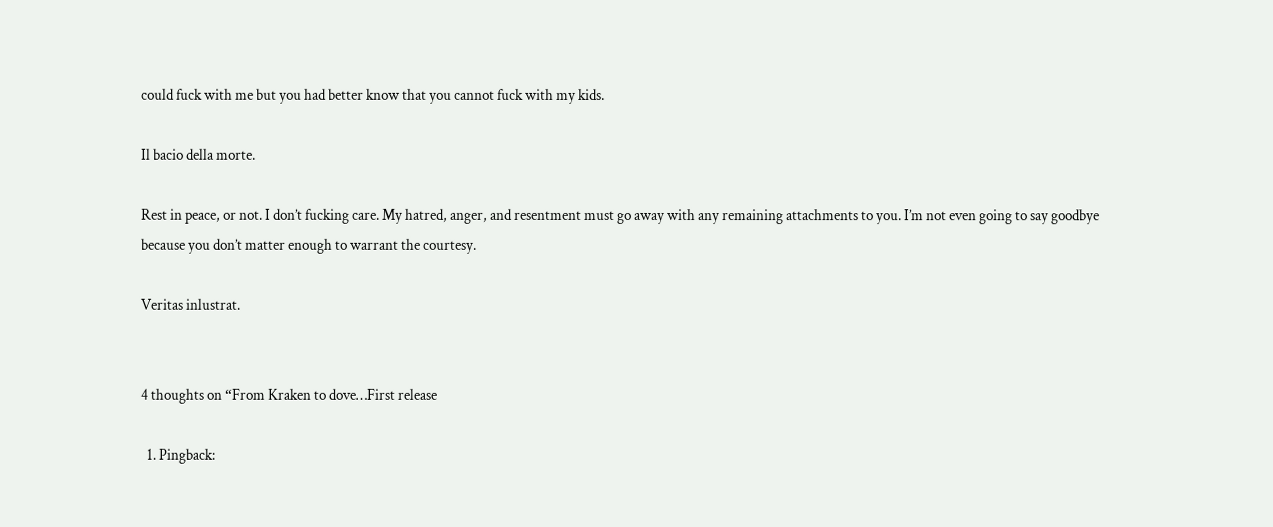could fuck with me but you had better know that you cannot fuck with my kids.

Il bacio della morte.

Rest in peace, or not. I don’t fucking care. My hatred, anger, and resentment must go away with any remaining attachments to you. I’m not even going to say goodbye because you don’t matter enough to warrant the courtesy.

Veritas inlustrat.


4 thoughts on “From Kraken to dove…First release

  1. Pingback: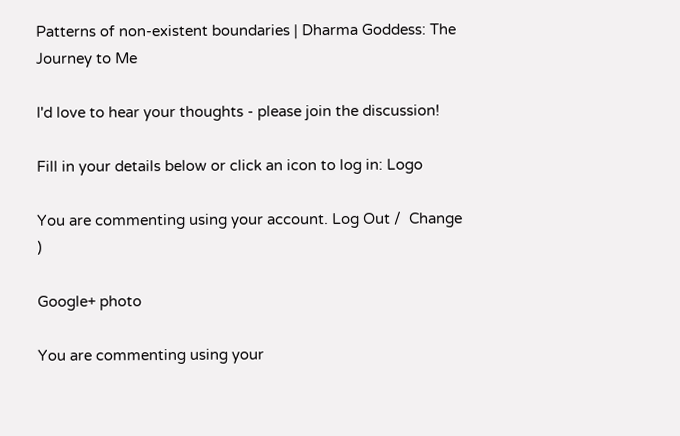Patterns of non-existent boundaries | Dharma Goddess: The Journey to Me

I'd love to hear your thoughts - please join the discussion!

Fill in your details below or click an icon to log in: Logo

You are commenting using your account. Log Out /  Change )

Google+ photo

You are commenting using your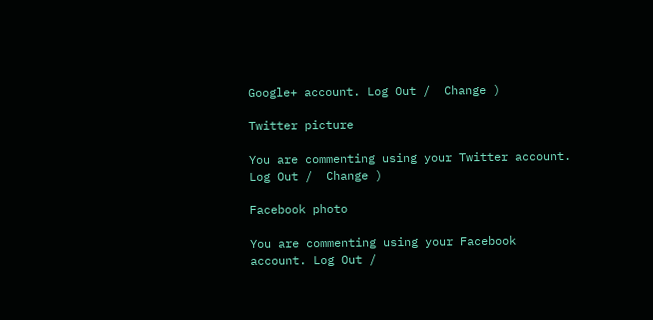Google+ account. Log Out /  Change )

Twitter picture

You are commenting using your Twitter account. Log Out /  Change )

Facebook photo

You are commenting using your Facebook account. Log Out /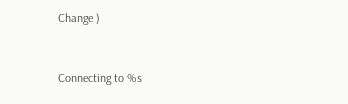Change )


Connecting to %s